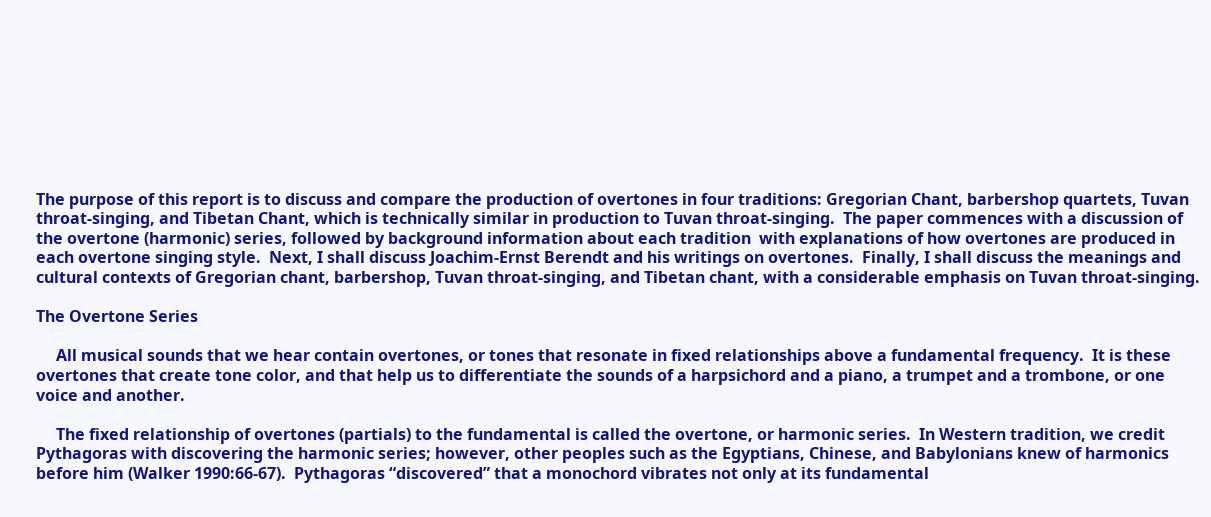The purpose of this report is to discuss and compare the production of overtones in four traditions: Gregorian Chant, barbershop quartets, Tuvan throat-singing, and Tibetan Chant, which is technically similar in production to Tuvan throat-singing.  The paper commences with a discussion of the overtone (harmonic) series, followed by background information about each tradition  with explanations of how overtones are produced in each overtone singing style.  Next, I shall discuss Joachim-Ernst Berendt and his writings on overtones.  Finally, I shall discuss the meanings and cultural contexts of Gregorian chant, barbershop, Tuvan throat-singing, and Tibetan chant, with a considerable emphasis on Tuvan throat-singing.

The Overtone Series

     All musical sounds that we hear contain overtones, or tones that resonate in fixed relationships above a fundamental frequency.  It is these overtones that create tone color, and that help us to differentiate the sounds of a harpsichord and a piano, a trumpet and a trombone, or one voice and another.

     The fixed relationship of overtones (partials) to the fundamental is called the overtone, or harmonic series.  In Western tradition, we credit Pythagoras with discovering the harmonic series; however, other peoples such as the Egyptians, Chinese, and Babylonians knew of harmonics before him (Walker 1990:66-67).  Pythagoras “discovered” that a monochord vibrates not only at its fundamental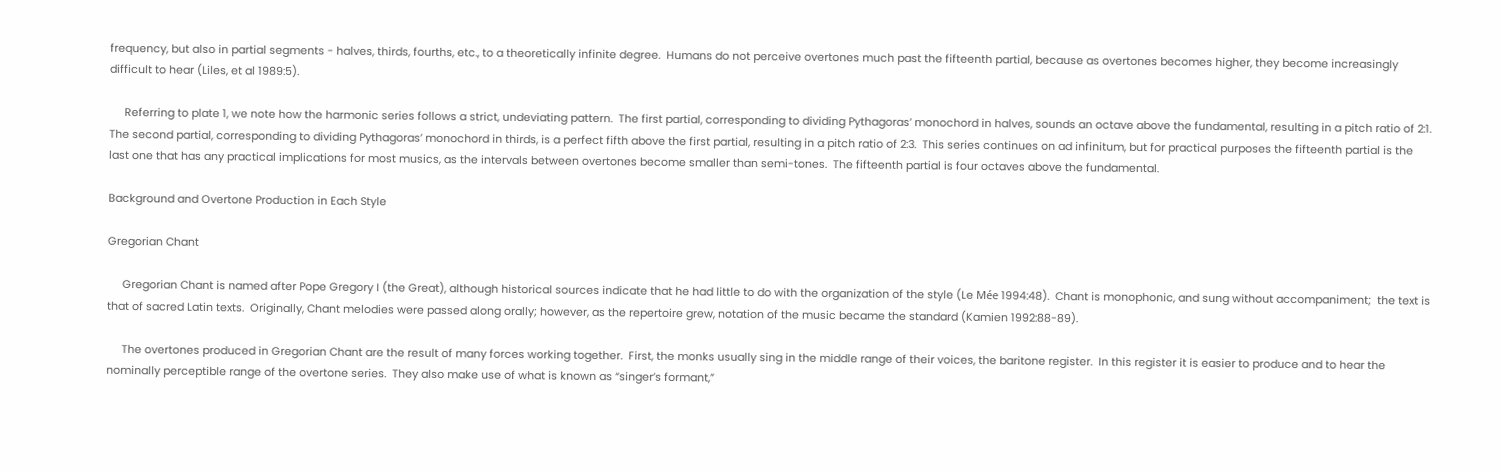frequency, but also in partial segments - halves, thirds, fourths, etc., to a theoretically infinite degree.  Humans do not perceive overtones much past the fifteenth partial, because as overtones becomes higher, they become increasingly difficult to hear (Liles, et al 1989:5).

     Referring to plate 1, we note how the harmonic series follows a strict, undeviating pattern.  The first partial, corresponding to dividing Pythagoras’ monochord in halves, sounds an octave above the fundamental, resulting in a pitch ratio of 2:1.  The second partial, corresponding to dividing Pythagoras’ monochord in thirds, is a perfect fifth above the first partial, resulting in a pitch ratio of 2:3.  This series continues on ad infinitum, but for practical purposes the fifteenth partial is the last one that has any practical implications for most musics, as the intervals between overtones become smaller than semi-tones.  The fifteenth partial is four octaves above the fundamental.

Background and Overtone Production in Each Style

Gregorian Chant

     Gregorian Chant is named after Pope Gregory I (the Great), although historical sources indicate that he had little to do with the organization of the style (Le Mée 1994:48).  Chant is monophonic, and sung without accompaniment;  the text is that of sacred Latin texts.  Originally, Chant melodies were passed along orally; however, as the repertoire grew, notation of the music became the standard (Kamien 1992:88-89).

     The overtones produced in Gregorian Chant are the result of many forces working together.  First, the monks usually sing in the middle range of their voices, the baritone register.  In this register it is easier to produce and to hear the nominally perceptible range of the overtone series.  They also make use of what is known as “singer’s formant,”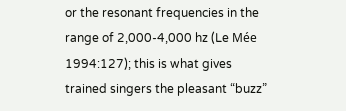or the resonant frequencies in the range of 2,000-4,000 hz (Le Mée 1994:127); this is what gives trained singers the pleasant “buzz”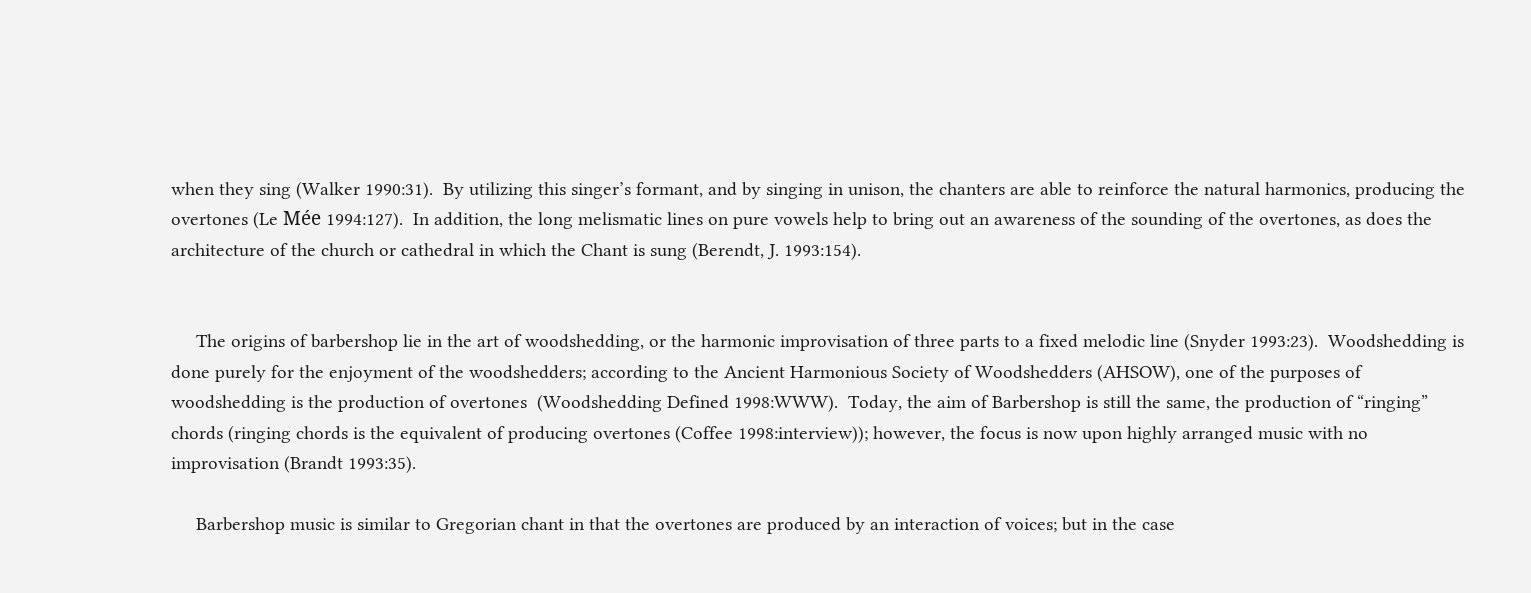when they sing (Walker 1990:31).  By utilizing this singer’s formant, and by singing in unison, the chanters are able to reinforce the natural harmonics, producing the overtones (Le Mée 1994:127).  In addition, the long melismatic lines on pure vowels help to bring out an awareness of the sounding of the overtones, as does the architecture of the church or cathedral in which the Chant is sung (Berendt, J. 1993:154).


     The origins of barbershop lie in the art of woodshedding, or the harmonic improvisation of three parts to a fixed melodic line (Snyder 1993:23).  Woodshedding is done purely for the enjoyment of the woodshedders; according to the Ancient Harmonious Society of Woodshedders (AHSOW), one of the purposes of woodshedding is the production of overtones  (Woodshedding Defined 1998:WWW).  Today, the aim of Barbershop is still the same, the production of “ringing” chords (ringing chords is the equivalent of producing overtones (Coffee 1998:interview)); however, the focus is now upon highly arranged music with no improvisation (Brandt 1993:35).

     Barbershop music is similar to Gregorian chant in that the overtones are produced by an interaction of voices; but in the case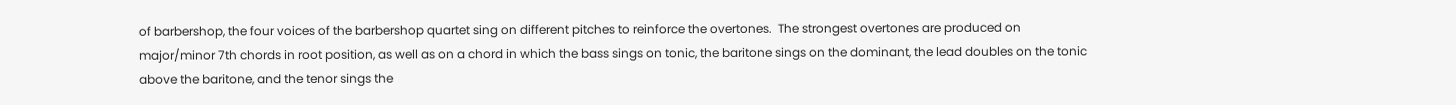of barbershop, the four voices of the barbershop quartet sing on different pitches to reinforce the overtones.  The strongest overtones are produced on major/minor 7th chords in root position, as well as on a chord in which the bass sings on tonic, the baritone sings on the dominant, the lead doubles on the tonic above the baritone, and the tenor sings the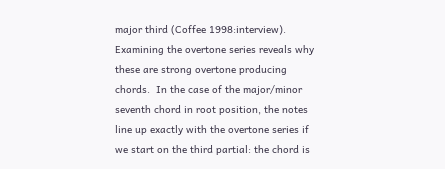major third (Coffee 1998:interview).  Examining the overtone series reveals why these are strong overtone producing chords.  In the case of the major/minor seventh chord in root position, the notes line up exactly with the overtone series if we start on the third partial: the chord is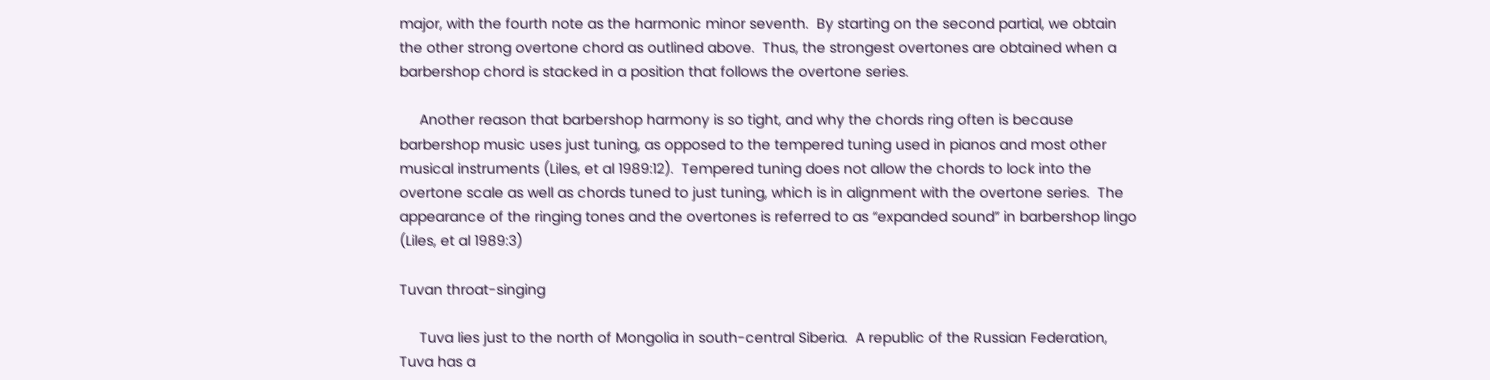major, with the fourth note as the harmonic minor seventh.  By starting on the second partial, we obtain the other strong overtone chord as outlined above.  Thus, the strongest overtones are obtained when a barbershop chord is stacked in a position that follows the overtone series.

     Another reason that barbershop harmony is so tight, and why the chords ring often is because barbershop music uses just tuning, as opposed to the tempered tuning used in pianos and most other musical instruments (Liles, et al 1989:12).  Tempered tuning does not allow the chords to lock into the overtone scale as well as chords tuned to just tuning, which is in alignment with the overtone series.  The appearance of the ringing tones and the overtones is referred to as “expanded sound” in barbershop lingo (Liles, et al 1989:3)

Tuvan throat-singing

     Tuva lies just to the north of Mongolia in south-central Siberia.  A republic of the Russian Federation, Tuva has a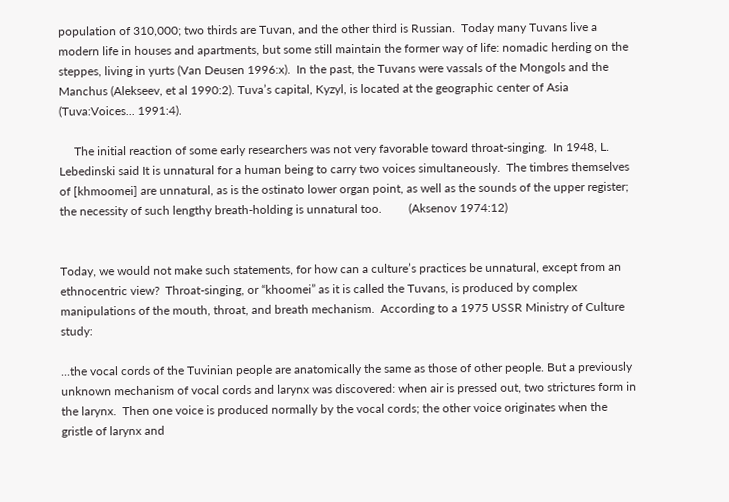population of 310,000; two thirds are Tuvan, and the other third is Russian.  Today many Tuvans live a modern life in houses and apartments, but some still maintain the former way of life: nomadic herding on the steppes, living in yurts (Van Deusen 1996:x).  In the past, the Tuvans were vassals of the Mongols and the Manchus (Alekseev, et al 1990:2). Tuva’s capital, Kyzyl, is located at the geographic center of Asia (Tuva:Voices... 1991:4).

     The initial reaction of some early researchers was not very favorable toward throat-singing.  In 1948, L. Lebedinski said It is unnatural for a human being to carry two voices simultaneously.  The timbres themselves of [khmoomei] are unnatural, as is the ostinato lower organ point, as well as the sounds of the upper register; the necessity of such lengthy breath-holding is unnatural too.         (Aksenov 1974:12)


Today, we would not make such statements, for how can a culture’s practices be unnatural, except from an ethnocentric view?  Throat-singing, or “khoomei” as it is called the Tuvans, is produced by complex manipulations of the mouth, throat, and breath mechanism.  According to a 1975 USSR Ministry of Culture study:

...the vocal cords of the Tuvinian people are anatomically the same as those of other people. But a previously unknown mechanism of vocal cords and larynx was discovered: when air is pressed out, two strictures form in the larynx.  Then one voice is produced normally by the vocal cords; the other voice originates when the gristle of larynx and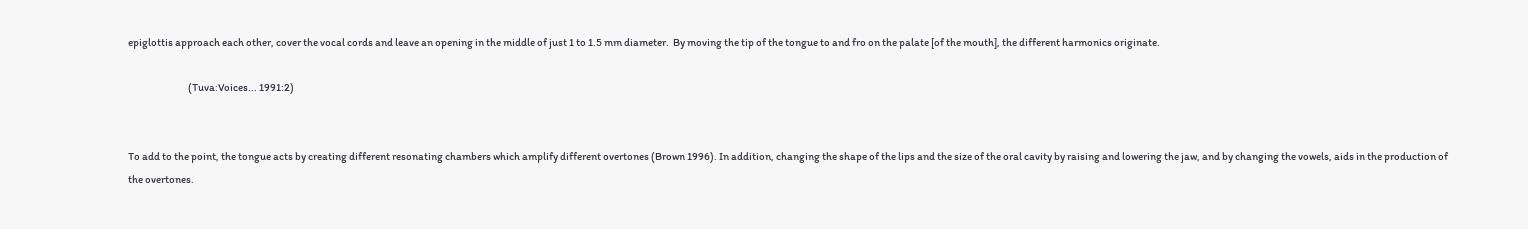epiglottis approach each other, cover the vocal cords and leave an opening in the middle of just 1 to 1.5 mm diameter.  By moving the tip of the tongue to and fro on the palate [of the mouth], the different harmonics originate.

                              (Tuva:Voices... 1991:2)


To add to the point, the tongue acts by creating different resonating chambers which amplify different overtones (Brown 1996). In addition, changing the shape of the lips and the size of the oral cavity by raising and lowering the jaw, and by changing the vowels, aids in the production of the overtones.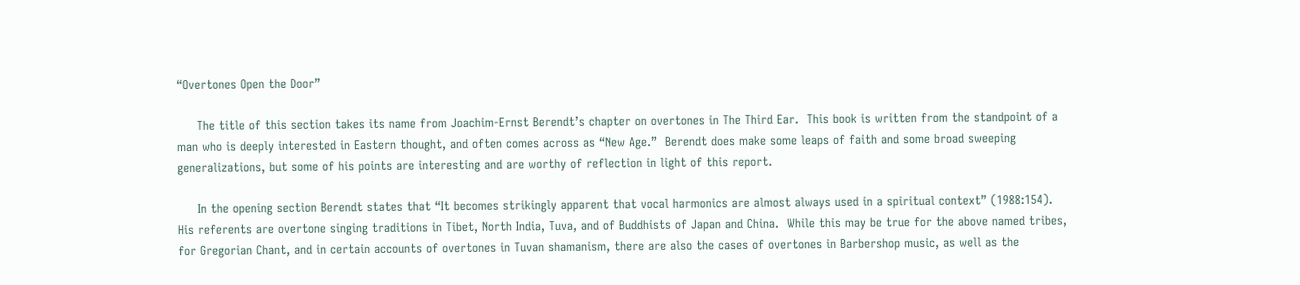“Overtones Open the Door”

     The title of this section takes its name from Joachim-Ernst Berendt’s chapter on overtones in The Third Ear.  This book is written from the standpoint of a man who is deeply interested in Eastern thought, and often comes across as “New Age.”  Berendt does make some leaps of faith and some broad sweeping generalizations, but some of his points are interesting and are worthy of reflection in light of this report.

     In the opening section Berendt states that “It becomes strikingly apparent that vocal harmonics are almost always used in a spiritual context” (1988:154).  His referents are overtone singing traditions in Tibet, North India, Tuva, and of Buddhists of Japan and China.  While this may be true for the above named tribes, for Gregorian Chant, and in certain accounts of overtones in Tuvan shamanism, there are also the cases of overtones in Barbershop music, as well as the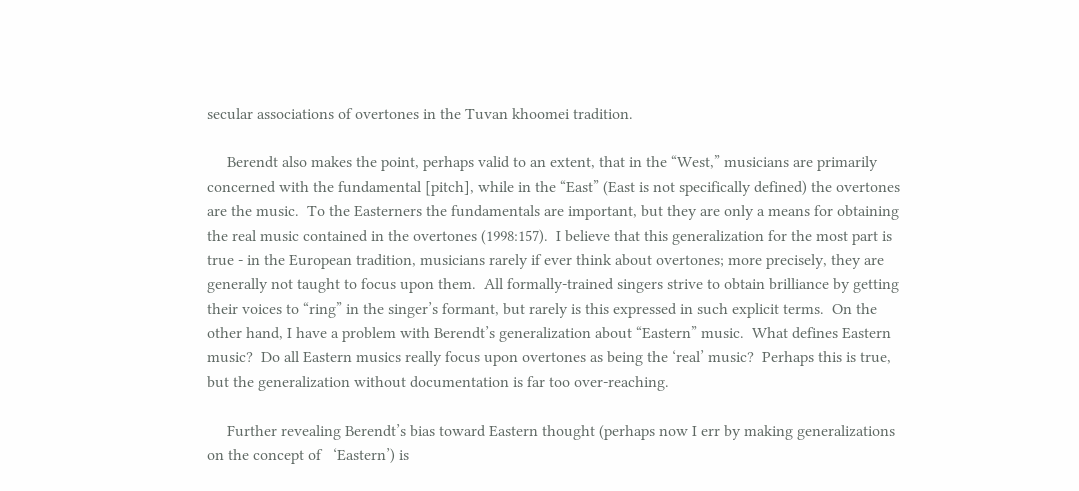secular associations of overtones in the Tuvan khoomei tradition.

     Berendt also makes the point, perhaps valid to an extent, that in the “West,” musicians are primarily concerned with the fundamental [pitch], while in the “East” (East is not specifically defined) the overtones are the music.  To the Easterners the fundamentals are important, but they are only a means for obtaining the real music contained in the overtones (1998:157).  I believe that this generalization for the most part is true - in the European tradition, musicians rarely if ever think about overtones; more precisely, they are generally not taught to focus upon them.  All formally-trained singers strive to obtain brilliance by getting their voices to “ring” in the singer’s formant, but rarely is this expressed in such explicit terms.  On the other hand, I have a problem with Berendt’s generalization about “Eastern” music.  What defines Eastern music?  Do all Eastern musics really focus upon overtones as being the ‘real’ music?  Perhaps this is true, but the generalization without documentation is far too over-reaching.

     Further revealing Berendt’s bias toward Eastern thought (perhaps now I err by making generalizations on the concept of   ‘Eastern’) is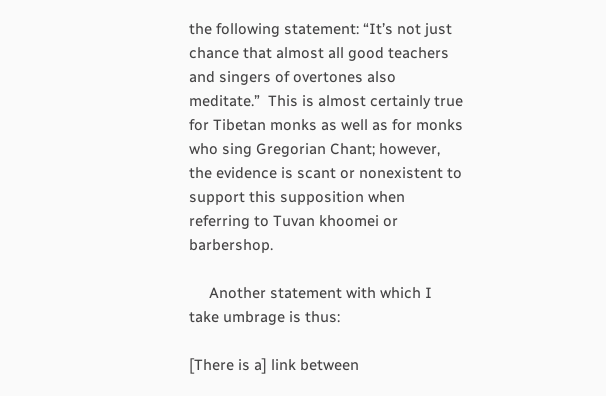the following statement: “It’s not just chance that almost all good teachers and singers of overtones also meditate.”  This is almost certainly true for Tibetan monks as well as for monks who sing Gregorian Chant; however, the evidence is scant or nonexistent to support this supposition when referring to Tuvan khoomei or barbershop.

     Another statement with which I take umbrage is thus:

[There is a] link between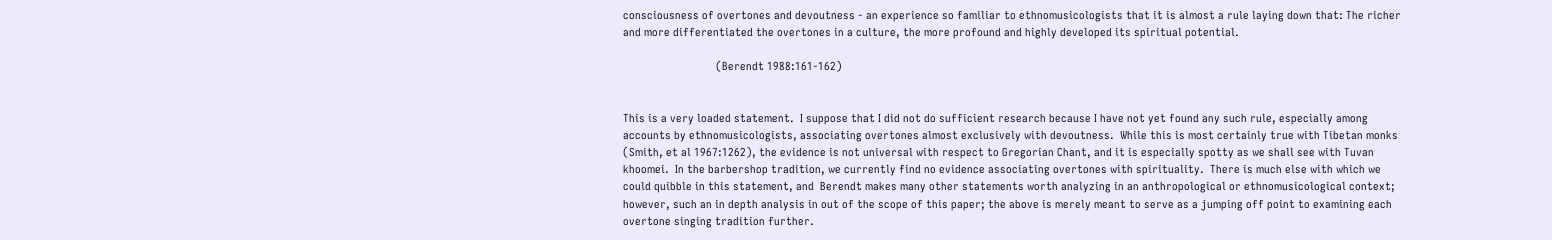consciousness of overtones and devoutness - an experience so familiar to ethnomusicologists that it is almost a rule laying down that: The richer and more differentiated the overtones in a culture, the more profound and highly developed its spiritual potential.

                               (Berendt 1988:161-162)


This is a very loaded statement.  I suppose that I did not do sufficient research because I have not yet found any such rule, especially among accounts by ethnomusicologists, associating overtones almost exclusively with devoutness.  While this is most certainly true with Tibetan monks (Smith, et al 1967:1262), the evidence is not universal with respect to Gregorian Chant, and it is especially spotty as we shall see with Tuvan khoomei.  In the barbershop tradition, we currently find no evidence associating overtones with spirituality.  There is much else with which we could quibble in this statement, and  Berendt makes many other statements worth analyzing in an anthropological or ethnomusicological context; however, such an in depth analysis in out of the scope of this paper; the above is merely meant to serve as a jumping off point to examining each overtone singing tradition further.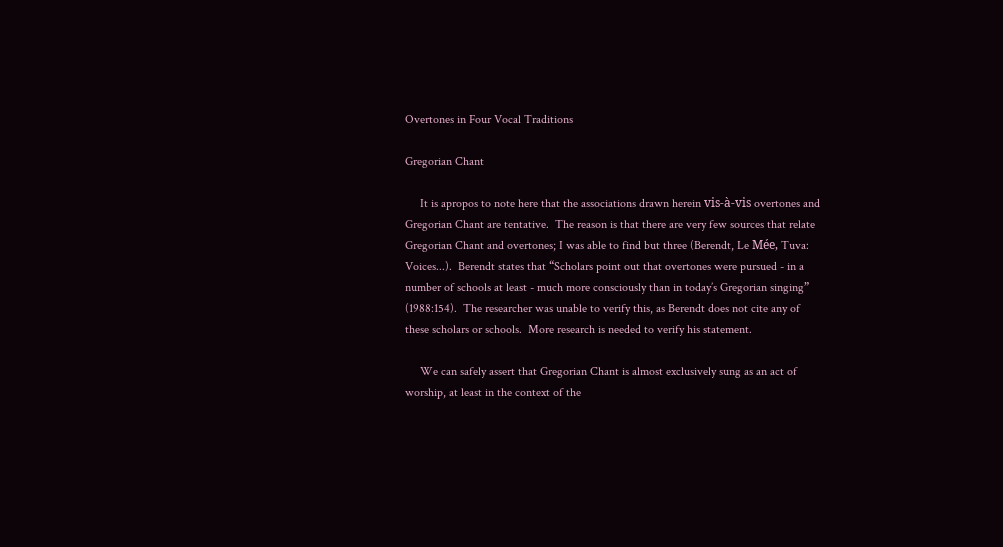Overtones in Four Vocal Traditions

Gregorian Chant

     It is apropos to note here that the associations drawn herein vis-à-vis overtones and Gregorian Chant are tentative.  The reason is that there are very few sources that relate Gregorian Chant and overtones; I was able to find but three (Berendt, Le Mée, Tuva: Voices...).  Berendt states that “Scholars point out that overtones were pursued - in a number of schools at least - much more consciously than in today’s Gregorian singing” (1988:154).  The researcher was unable to verify this, as Berendt does not cite any of these scholars or schools.  More research is needed to verify his statement.

     We can safely assert that Gregorian Chant is almost exclusively sung as an act of worship, at least in the context of the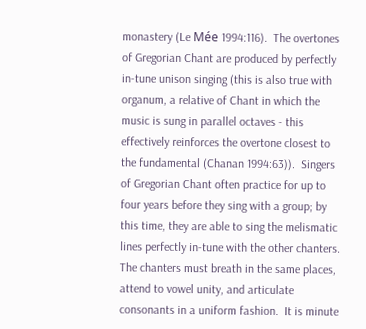monastery (Le Mée 1994:116).  The overtones of Gregorian Chant are produced by perfectly in-tune unison singing (this is also true with organum, a relative of Chant in which the music is sung in parallel octaves - this effectively reinforces the overtone closest to the fundamental (Chanan 1994:63)).  Singers of Gregorian Chant often practice for up to four years before they sing with a group; by this time, they are able to sing the melismatic lines perfectly in-tune with the other chanters.  The chanters must breath in the same places, attend to vowel unity, and articulate consonants in a uniform fashion.  It is minute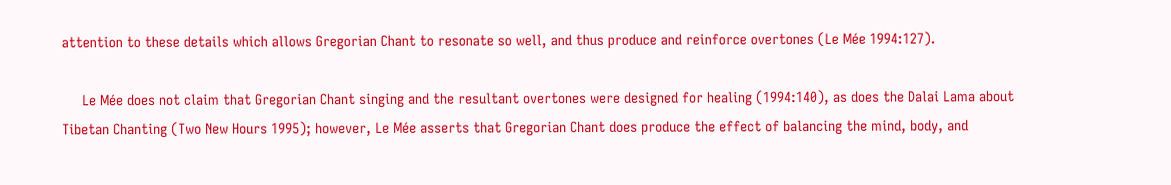attention to these details which allows Gregorian Chant to resonate so well, and thus produce and reinforce overtones (Le Mée 1994:127).

     Le Mée does not claim that Gregorian Chant singing and the resultant overtones were designed for healing (1994:140), as does the Dalai Lama about Tibetan Chanting (Two New Hours 1995); however, Le Mée asserts that Gregorian Chant does produce the effect of balancing the mind, body, and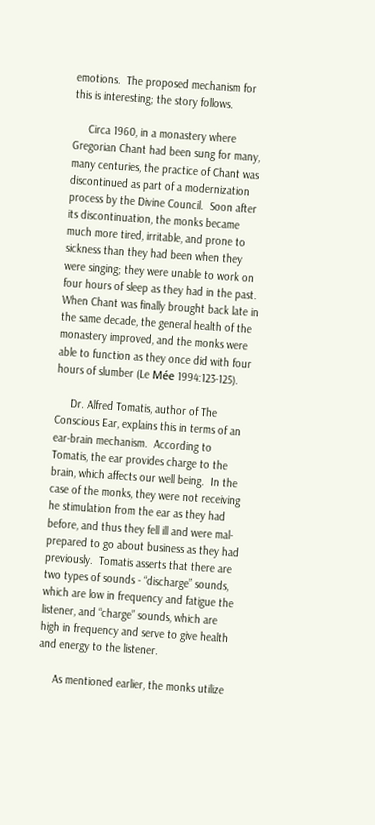emotions.  The proposed mechanism for this is interesting; the story follows.

     Circa 1960, in a monastery where Gregorian Chant had been sung for many, many centuries, the practice of Chant was discontinued as part of a modernization process by the Divine Council.  Soon after its discontinuation, the monks became much more tired, irritable, and prone to sickness than they had been when they were singing; they were unable to work on four hours of sleep as they had in the past.  When Chant was finally brought back late in the same decade, the general health of the monastery improved, and the monks were able to function as they once did with four hours of slumber (Le Mée 1994:123-125).

     Dr. Alfred Tomatis, author of The Conscious Ear, explains this in terms of an ear-brain mechanism.  According to Tomatis, the ear provides charge to the brain, which affects our well being.  In the case of the monks, they were not receiving he stimulation from the ear as they had before, and thus they fell ill and were mal-prepared to go about business as they had previously.  Tomatis asserts that there are two types of sounds - “discharge” sounds, which are low in frequency and fatigue the listener, and “charge” sounds, which are high in frequency and serve to give health and energy to the listener.

     As mentioned earlier, the monks utilize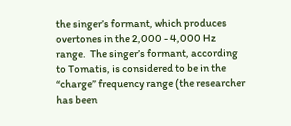the singer’s formant, which produces overtones in the 2,000 - 4,000 Hz range.  The singer’s formant, according to Tomatis, is considered to be in the “charge” frequency range (the researcher has been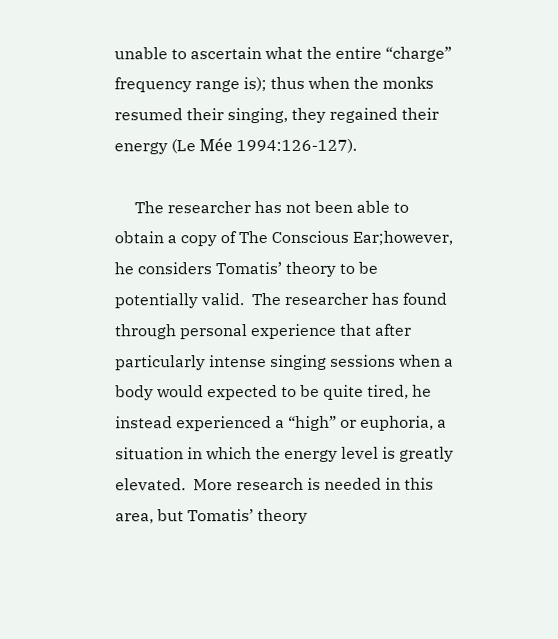unable to ascertain what the entire “charge” frequency range is); thus when the monks resumed their singing, they regained their energy (Le Mée 1994:126-127).

     The researcher has not been able to obtain a copy of The Conscious Ear;however, he considers Tomatis’ theory to be potentially valid.  The researcher has found through personal experience that after particularly intense singing sessions when a body would expected to be quite tired, he instead experienced a “high” or euphoria, a situation in which the energy level is greatly elevated.  More research is needed in this area, but Tomatis’ theory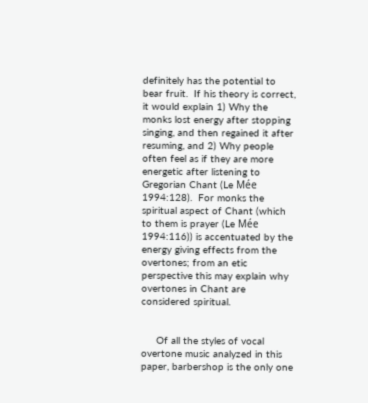definitely has the potential to bear fruit.  If his theory is correct, it would explain 1) Why the monks lost energy after stopping singing, and then regained it after resuming, and 2) Why people often feel as if they are more energetic after listening to Gregorian Chant (Le Mée 1994:128).  For monks the spiritual aspect of Chant (which to them is prayer (Le Mée 1994:116)) is accentuated by the energy giving effects from the overtones; from an etic perspective this may explain why overtones in Chant are considered spiritual.


     Of all the styles of vocal overtone music analyzed in this paper, barbershop is the only one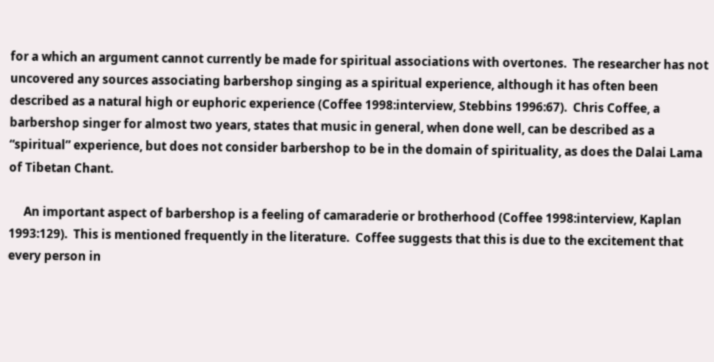for a which an argument cannot currently be made for spiritual associations with overtones.  The researcher has not uncovered any sources associating barbershop singing as a spiritual experience, although it has often been described as a natural high or euphoric experience (Coffee 1998:interview, Stebbins 1996:67).  Chris Coffee, a barbershop singer for almost two years, states that music in general, when done well, can be described as a “spiritual” experience, but does not consider barbershop to be in the domain of spirituality, as does the Dalai Lama of Tibetan Chant.

     An important aspect of barbershop is a feeling of camaraderie or brotherhood (Coffee 1998:interview, Kaplan 1993:129).  This is mentioned frequently in the literature.  Coffee suggests that this is due to the excitement that every person in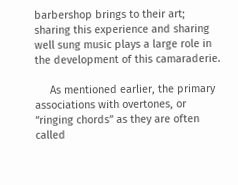barbershop brings to their art; sharing this experience and sharing well sung music plays a large role in the development of this camaraderie.

     As mentioned earlier, the primary associations with overtones, or “ringing chords” as they are often called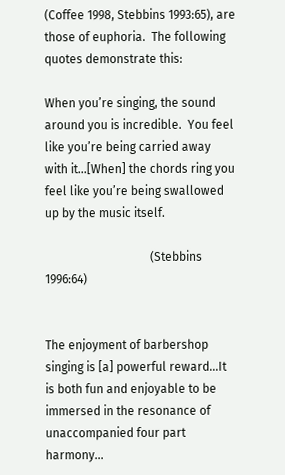(Coffee 1998, Stebbins 1993:65), are those of euphoria.  The following quotes demonstrate this:

When you’re singing, the sound around you is incredible.  You feel like you’re being carried away with it...[When] the chords ring you feel like you’re being swallowed up by the music itself.

                                   (Stebbins 1996:64)


The enjoyment of barbershop singing is [a] powerful reward...It is both fun and enjoyable to be immersed in the resonance of unaccompanied four part harmony...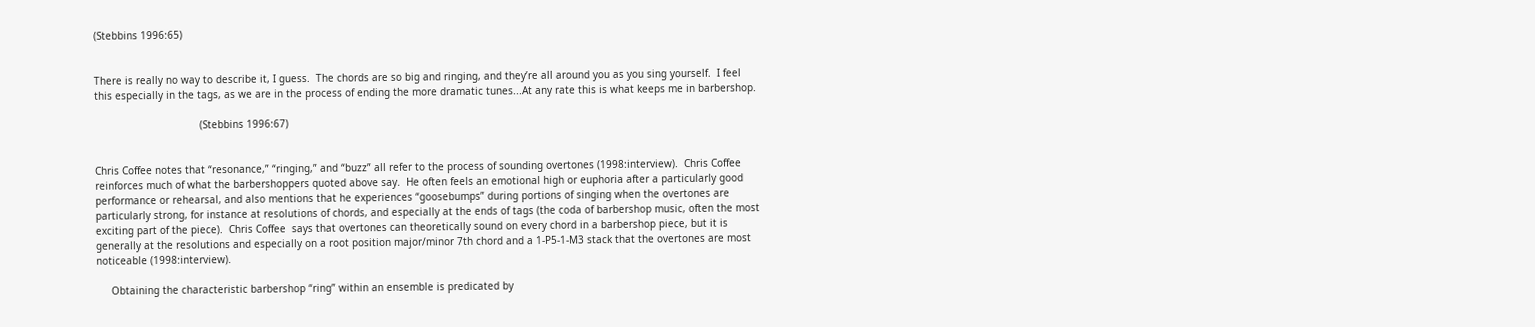(Stebbins 1996:65)


There is really no way to describe it, I guess.  The chords are so big and ringing, and they’re all around you as you sing yourself.  I feel this especially in the tags, as we are in the process of ending the more dramatic tunes...At any rate this is what keeps me in barbershop.

                                   (Stebbins 1996:67)


Chris Coffee notes that “resonance,” “ringing,” and “buzz” all refer to the process of sounding overtones (1998:interview).  Chris Coffee reinforces much of what the barbershoppers quoted above say.  He often feels an emotional high or euphoria after a particularly good performance or rehearsal, and also mentions that he experiences “goosebumps” during portions of singing when the overtones are particularly strong, for instance at resolutions of chords, and especially at the ends of tags (the coda of barbershop music, often the most exciting part of the piece).  Chris Coffee  says that overtones can theoretically sound on every chord in a barbershop piece, but it is generally at the resolutions and especially on a root position major/minor 7th chord and a 1-P5-1-M3 stack that the overtones are most noticeable (1998:interview).

     Obtaining the characteristic barbershop “ring” within an ensemble is predicated by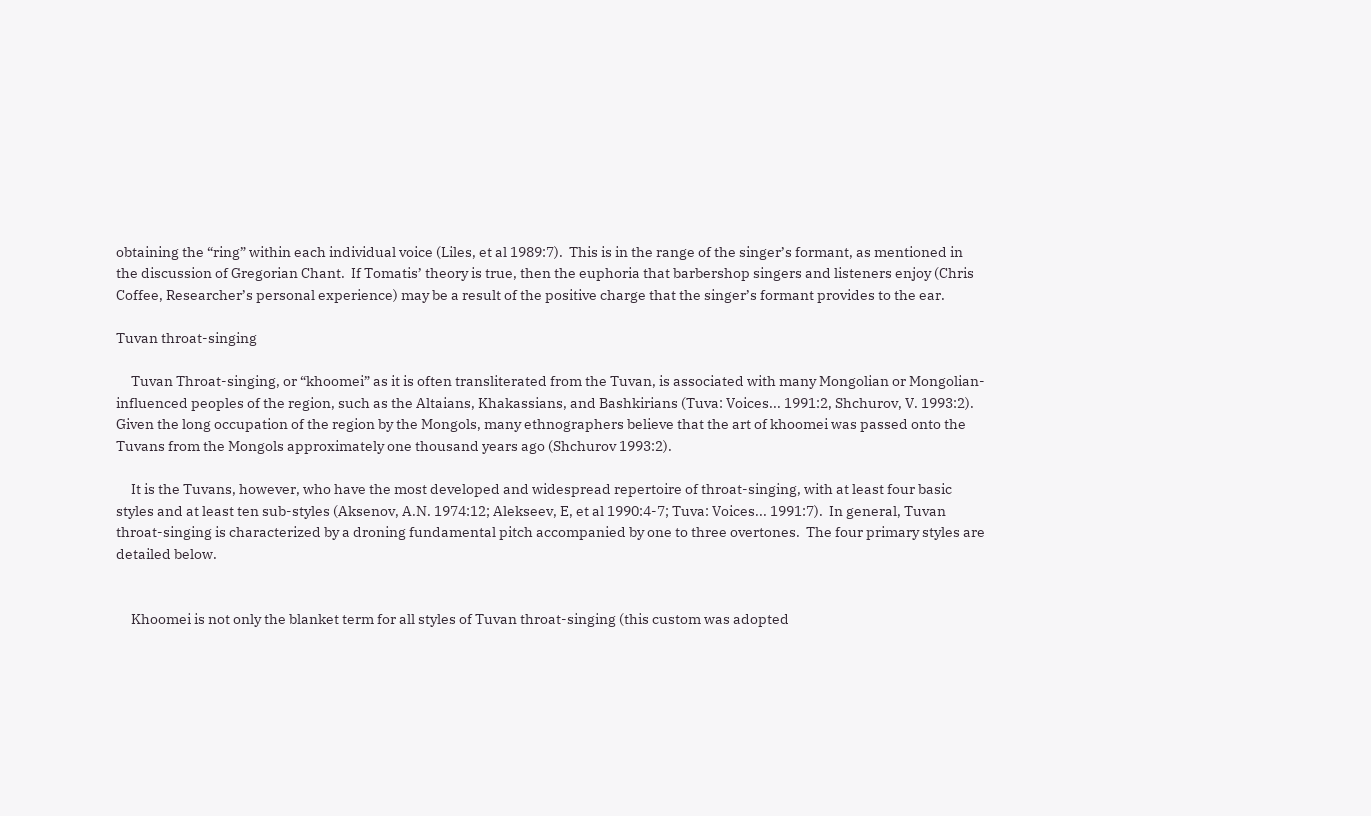obtaining the “ring” within each individual voice (Liles, et al 1989:7).  This is in the range of the singer’s formant, as mentioned in the discussion of Gregorian Chant.  If Tomatis’ theory is true, then the euphoria that barbershop singers and listeners enjoy (Chris Coffee, Researcher’s personal experience) may be a result of the positive charge that the singer’s formant provides to the ear.

Tuvan throat-singing

     Tuvan Throat-singing, or “khoomei” as it is often transliterated from the Tuvan, is associated with many Mongolian or Mongolian-influenced peoples of the region, such as the Altaians, Khakassians, and Bashkirians (Tuva: Voices... 1991:2, Shchurov, V. 1993:2).  Given the long occupation of the region by the Mongols, many ethnographers believe that the art of khoomei was passed onto the Tuvans from the Mongols approximately one thousand years ago (Shchurov 1993:2).

     It is the Tuvans, however, who have the most developed and widespread repertoire of throat-singing, with at least four basic styles and at least ten sub-styles (Aksenov, A.N. 1974:12; Alekseev, E, et al 1990:4-7; Tuva: Voices... 1991:7).  In general, Tuvan throat-singing is characterized by a droning fundamental pitch accompanied by one to three overtones.  The four primary styles are detailed below.


     Khoomei is not only the blanket term for all styles of Tuvan throat-singing (this custom was adopted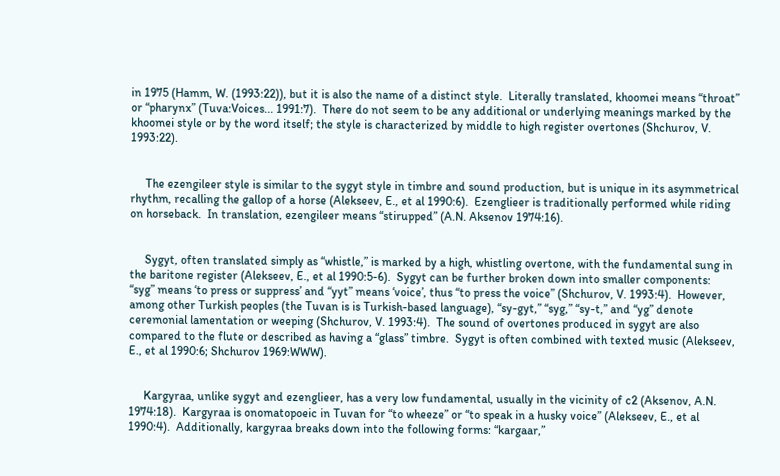in 1975 (Hamm, W. (1993:22)), but it is also the name of a distinct style.  Literally translated, khoomei means “throat” or “pharynx” (Tuva:Voices... 1991:7).  There do not seem to be any additional or underlying meanings marked by the khoomei style or by the word itself; the style is characterized by middle to high register overtones (Shchurov, V. 1993:22).


     The ezengileer style is similar to the sygyt style in timbre and sound production, but is unique in its asymmetrical rhythm, recalling the gallop of a horse (Alekseev, E., et al 1990:6).  Ezenglieer is traditionally performed while riding on horseback.  In translation, ezengileer means “stirupped” (A.N. Aksenov 1974:16).


     Sygyt, often translated simply as “whistle,” is marked by a high, whistling overtone, with the fundamental sung in the baritone register (Alekseev, E., et al 1990:5-6).  Sygyt can be further broken down into smaller components: “syg” means ‘to press or suppress’ and “yyt” means ‘voice’, thus “to press the voice” (Shchurov, V. 1993:4).  However, among other Turkish peoples (the Tuvan is is Turkish-based language), “sy-gyt,” “syg,” “sy-t,” and “yg” denote ceremonial lamentation or weeping (Shchurov, V. 1993:4).  The sound of overtones produced in sygyt are also compared to the flute or described as having a “glass” timbre.  Sygyt is often combined with texted music (Alekseev, E., et al 1990:6; Shchurov 1969:WWW).


     Kargyraa, unlike sygyt and ezenglieer, has a very low fundamental, usually in the vicinity of c2 (Aksenov, A.N. 1974:18).  Kargyraa is onomatopoeic in Tuvan for “to wheeze” or “to speak in a husky voice” (Alekseev, E., et al 1990:4).  Additionally, kargyraa breaks down into the following forms: “kargaar,”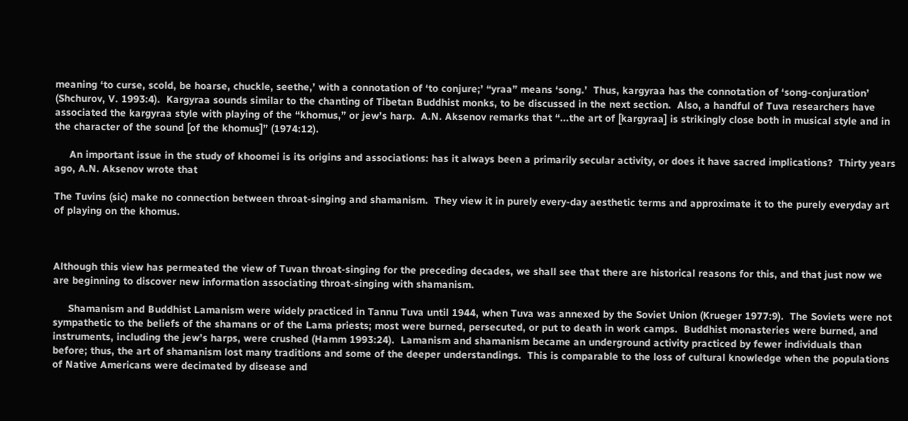meaning ‘to curse, scold, be hoarse, chuckle, seethe,’ with a connotation of ‘to conjure;’ “yraa” means ‘song.’  Thus, kargyraa has the connotation of ‘song-conjuration’ (Shchurov, V. 1993:4).  Kargyraa sounds similar to the chanting of Tibetan Buddhist monks, to be discussed in the next section.  Also, a handful of Tuva researchers have associated the kargyraa style with playing of the “khomus,” or jew’s harp.  A.N. Aksenov remarks that “...the art of [kargyraa] is strikingly close both in musical style and in the character of the sound [of the khomus]” (1974:12).

     An important issue in the study of khoomei is its origins and associations: has it always been a primarily secular activity, or does it have sacred implications?  Thirty years ago, A.N. Aksenov wrote that

The Tuvins (sic) make no connection between throat-singing and shamanism.  They view it in purely every-day aesthetic terms and approximate it to the purely everyday art of playing on the khomus.



Although this view has permeated the view of Tuvan throat-singing for the preceding decades, we shall see that there are historical reasons for this, and that just now we are beginning to discover new information associating throat-singing with shamanism.

     Shamanism and Buddhist Lamanism were widely practiced in Tannu Tuva until 1944, when Tuva was annexed by the Soviet Union (Krueger 1977:9).  The Soviets were not sympathetic to the beliefs of the shamans or of the Lama priests; most were burned, persecuted, or put to death in work camps.  Buddhist monasteries were burned, and instruments, including the jew’s harps, were crushed (Hamm 1993:24).  Lamanism and shamanism became an underground activity practiced by fewer individuals than before; thus, the art of shamanism lost many traditions and some of the deeper understandings.  This is comparable to the loss of cultural knowledge when the populations of Native Americans were decimated by disease and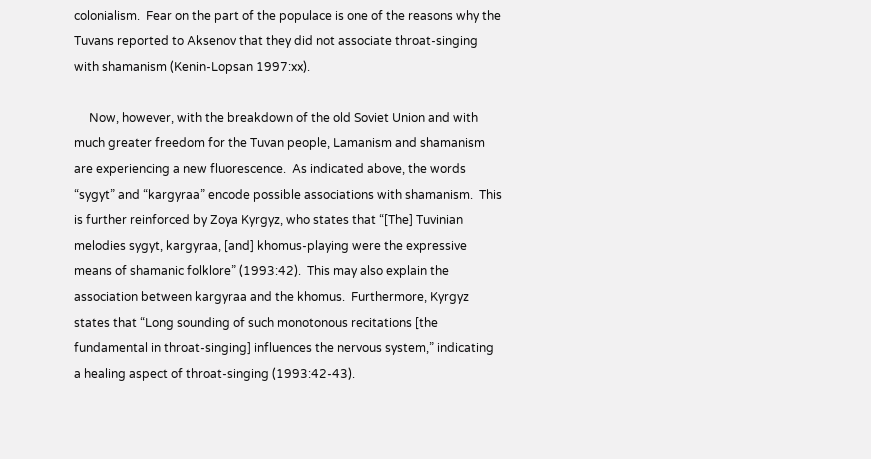colonialism.  Fear on the part of the populace is one of the reasons why the Tuvans reported to Aksenov that they did not associate throat-singing with shamanism (Kenin-Lopsan 1997:xx).

     Now, however, with the breakdown of the old Soviet Union and with much greater freedom for the Tuvan people, Lamanism and shamanism are experiencing a new fluorescence.  As indicated above, the words “sygyt” and “kargyraa” encode possible associations with shamanism.  This is further reinforced by Zoya Kyrgyz, who states that “[The] Tuvinian melodies sygyt, kargyraa, [and] khomus-playing were the expressive means of shamanic folklore” (1993:42).  This may also explain the association between kargyraa and the khomus.  Furthermore, Kyrgyz states that “Long sounding of such monotonous recitations [the fundamental in throat-singing] influences the nervous system,” indicating a healing aspect of throat-singing (1993:42-43).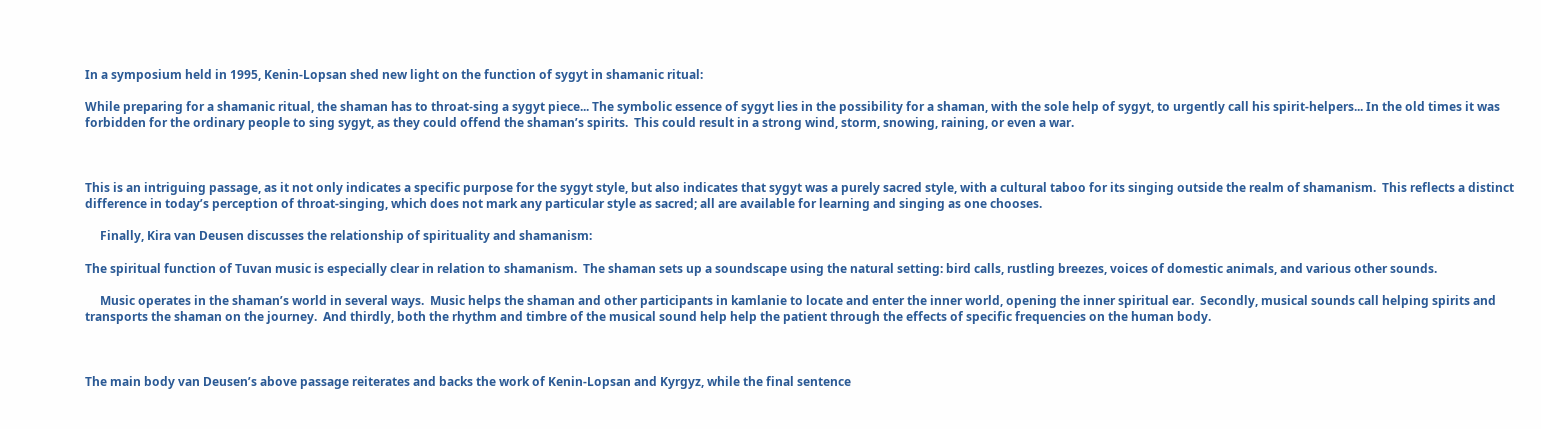In a symposium held in 1995, Kenin-Lopsan shed new light on the function of sygyt in shamanic ritual:

While preparing for a shamanic ritual, the shaman has to throat-sing a sygyt piece... The symbolic essence of sygyt lies in the possibility for a shaman, with the sole help of sygyt, to urgently call his spirit-helpers... In the old times it was forbidden for the ordinary people to sing sygyt, as they could offend the shaman’s spirits.  This could result in a strong wind, storm, snowing, raining, or even a war.



This is an intriguing passage, as it not only indicates a specific purpose for the sygyt style, but also indicates that sygyt was a purely sacred style, with a cultural taboo for its singing outside the realm of shamanism.  This reflects a distinct difference in today’s perception of throat-singing, which does not mark any particular style as sacred; all are available for learning and singing as one chooses.

     Finally, Kira van Deusen discusses the relationship of spirituality and shamanism:

The spiritual function of Tuvan music is especially clear in relation to shamanism.  The shaman sets up a soundscape using the natural setting: bird calls, rustling breezes, voices of domestic animals, and various other sounds.

     Music operates in the shaman’s world in several ways.  Music helps the shaman and other participants in kamlanie to locate and enter the inner world, opening the inner spiritual ear.  Secondly, musical sounds call helping spirits and transports the shaman on the journey.  And thirdly, both the rhythm and timbre of the musical sound help help the patient through the effects of specific frequencies on the human body.



The main body van Deusen’s above passage reiterates and backs the work of Kenin-Lopsan and Kyrgyz, while the final sentence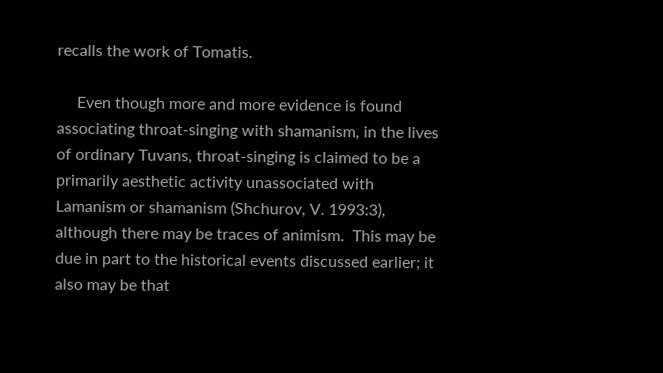recalls the work of Tomatis.

     Even though more and more evidence is found associating throat-singing with shamanism, in the lives of ordinary Tuvans, throat-singing is claimed to be a primarily aesthetic activity unassociated with Lamanism or shamanism (Shchurov, V. 1993:3), although there may be traces of animism.  This may be due in part to the historical events discussed earlier; it also may be that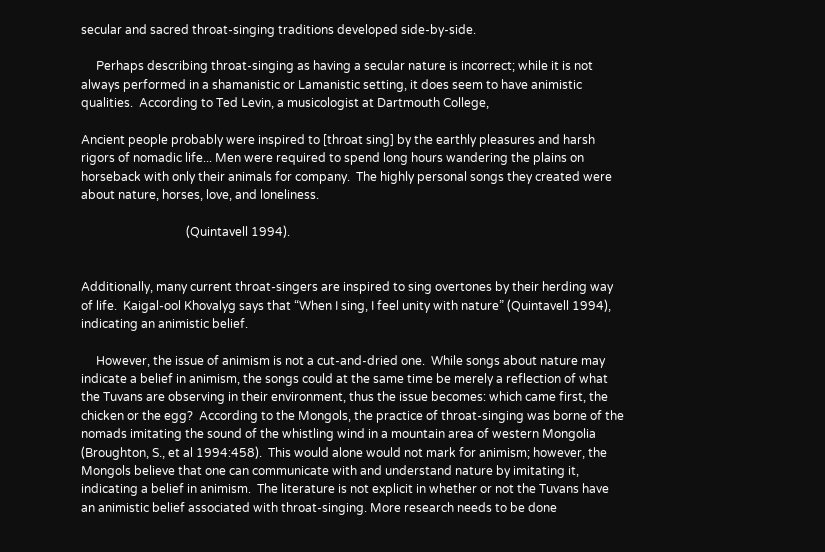secular and sacred throat-singing traditions developed side-by-side.

     Perhaps describing throat-singing as having a secular nature is incorrect; while it is not always performed in a shamanistic or Lamanistic setting, it does seem to have animistic qualities.  According to Ted Levin, a musicologist at Dartmouth College,

Ancient people probably were inspired to [throat sing] by the earthly pleasures and harsh rigors of nomadic life... Men were required to spend long hours wandering the plains on horseback with only their animals for company.  The highly personal songs they created were about nature, horses, love, and loneliness.

                                   (Quintavell 1994).


Additionally, many current throat-singers are inspired to sing overtones by their herding way of life.  Kaigal-ool Khovalyg says that “When I sing, I feel unity with nature” (Quintavell 1994), indicating an animistic belief.

     However, the issue of animism is not a cut-and-dried one.  While songs about nature may indicate a belief in animism, the songs could at the same time be merely a reflection of what the Tuvans are observing in their environment, thus the issue becomes: which came first, the chicken or the egg?  According to the Mongols, the practice of throat-singing was borne of the nomads imitating the sound of the whistling wind in a mountain area of western Mongolia (Broughton, S., et al 1994:458).  This would alone would not mark for animism; however, the Mongols believe that one can communicate with and understand nature by imitating it, indicating a belief in animism.  The literature is not explicit in whether or not the Tuvans have an animistic belief associated with throat-singing. More research needs to be done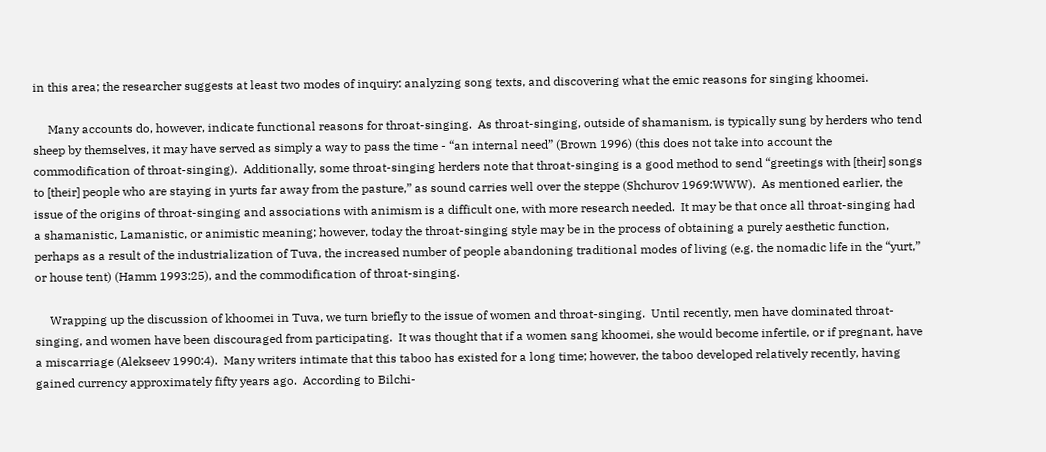in this area; the researcher suggests at least two modes of inquiry: analyzing song texts, and discovering what the emic reasons for singing khoomei.

     Many accounts do, however, indicate functional reasons for throat-singing.  As throat-singing, outside of shamanism, is typically sung by herders who tend sheep by themselves, it may have served as simply a way to pass the time - “an internal need” (Brown 1996) (this does not take into account the commodification of throat-singing).  Additionally, some throat-singing herders note that throat-singing is a good method to send “greetings with [their] songs to [their] people who are staying in yurts far away from the pasture,” as sound carries well over the steppe (Shchurov 1969:WWW).  As mentioned earlier, the issue of the origins of throat-singing and associations with animism is a difficult one, with more research needed.  It may be that once all throat-singing had a shamanistic, Lamanistic, or animistic meaning; however, today the throat-singing style may be in the process of obtaining a purely aesthetic function, perhaps as a result of the industrialization of Tuva, the increased number of people abandoning traditional modes of living (e.g. the nomadic life in the “yurt,” or house tent) (Hamm 1993:25), and the commodification of throat-singing.

     Wrapping up the discussion of khoomei in Tuva, we turn briefly to the issue of women and throat-singing.  Until recently, men have dominated throat-singing, and women have been discouraged from participating.  It was thought that if a women sang khoomei, she would become infertile, or if pregnant, have a miscarriage (Alekseev 1990:4).  Many writers intimate that this taboo has existed for a long time; however, the taboo developed relatively recently, having gained currency approximately fifty years ago.  According to Bilchi-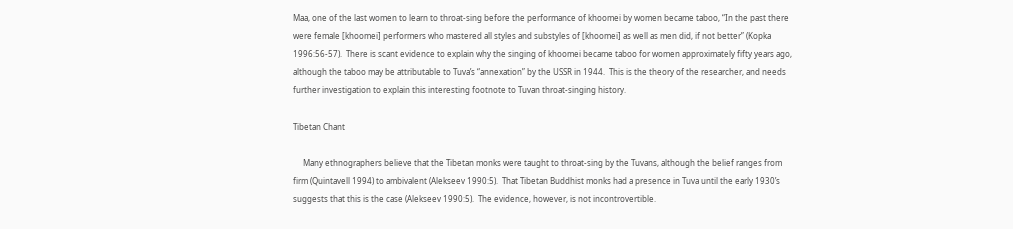Maa, one of the last women to learn to throat-sing before the performance of khoomei by women became taboo, “In the past there were female [khoomei] performers who mastered all styles and substyles of [khoomei] as well as men did, if not better” (Kopka 1996:56-57).  There is scant evidence to explain why the singing of khoomei became taboo for women approximately fifty years ago, although the taboo may be attributable to Tuva’s “annexation” by the USSR in 1944.  This is the theory of the researcher, and needs further investigation to explain this interesting footnote to Tuvan throat-singing history.

Tibetan Chant

     Many ethnographers believe that the Tibetan monks were taught to throat-sing by the Tuvans, although the belief ranges from firm (Quintavell 1994) to ambivalent (Alekseev 1990:5).  That Tibetan Buddhist monks had a presence in Tuva until the early 1930’s suggests that this is the case (Alekseev 1990:5).  The evidence, however, is not incontrovertible.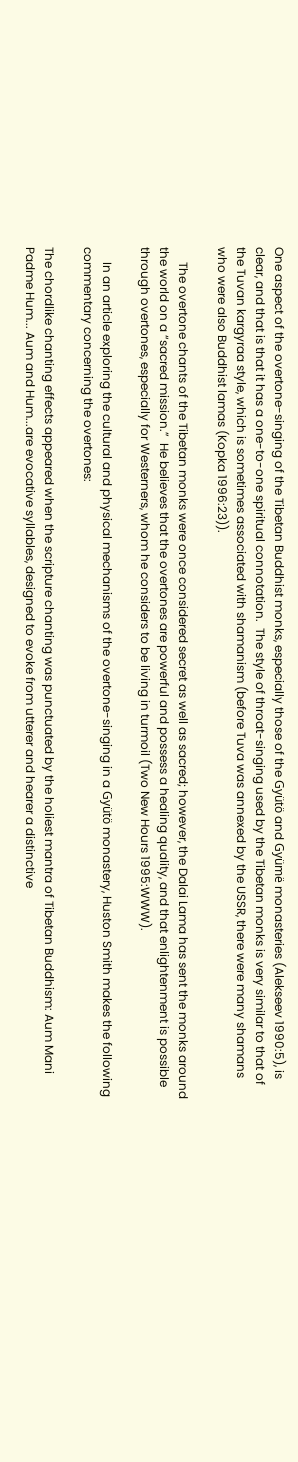One aspect of the overtone-singing of the Tibetan Buddhist monks, especially those of the Gyütö and Gyümë monasteries (Alekseev 1990:5), is clear, and that is that it has a one-to-one spiritual connotation.  The style of throat-singing used by the Tibetan monks is very similar to that of the Tuvan kargyraa style, which is sometimes associated with shamanism (before Tuva was annexed by the USSR, there were many shamans who were also Buddhist lamas (Kopka 1996:23)).

     The overtone chants of the Tibetan monks were once considered secret as well as sacred; however, the Dalai Lama has sent the monks around the world on a “sacred mission.”  He believes that the overtones are powerful and possess a healing quality, and that enlightenment is possible through overtones, especially for Westerners, whom he considers to be living in turmoil (Two New Hours 1995:WWW).

     In an article exploring the cultural and physical mechanisms of the overtone-singing in a Gyütö monastery, Huston Smith makes the following commentary concerning the overtones:

The chordlike chanting effects appeared when the scripture chanting was punctuated by the holiest mantra of Tibetan Buddhism: Aum Mani Padme Hum... Aum and Hum...are evocative syllables, designed to evoke from utterer and hearer a distinctive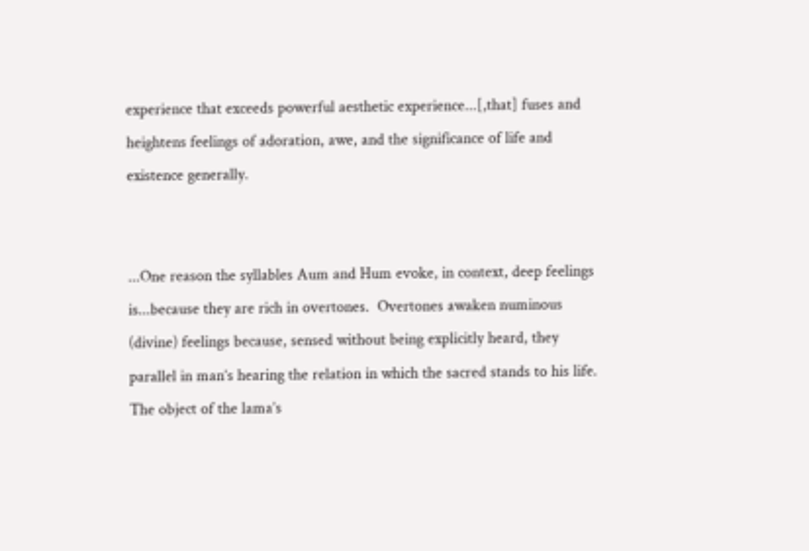experience that exceeds powerful aesthetic experience...[,that] fuses and heightens feelings of adoration, awe, and the significance of life and existence generally.


...One reason the syllables Aum and Hum evoke, in context, deep feelings is...because they are rich in overtones.  Overtones awaken numinous (divine) feelings because, sensed without being explicitly heard, they parallel in man’s hearing the relation in which the sacred stands to his life.  The object of the lama’s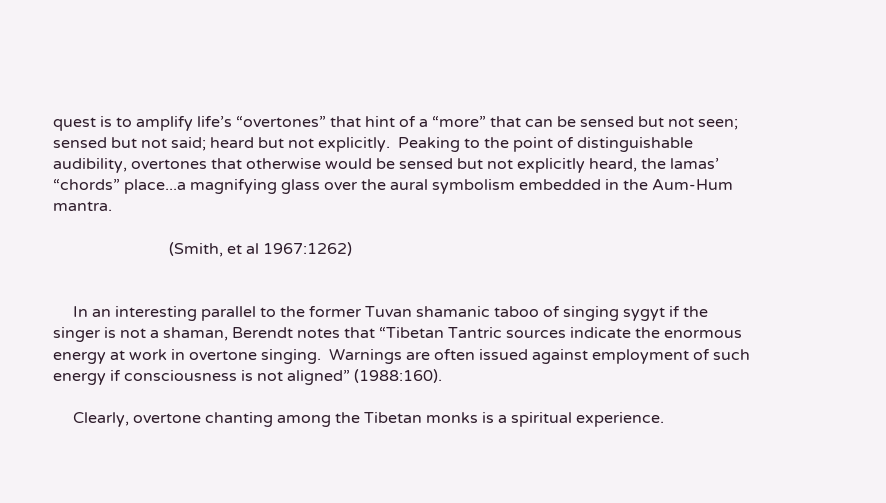quest is to amplify life’s “overtones” that hint of a “more” that can be sensed but not seen; sensed but not said; heard but not explicitly.  Peaking to the point of distinguishable audibility, overtones that otherwise would be sensed but not explicitly heard, the lamas’ “chords” place...a magnifying glass over the aural symbolism embedded in the Aum-Hum mantra.

                             (Smith, et al 1967:1262)


     In an interesting parallel to the former Tuvan shamanic taboo of singing sygyt if the singer is not a shaman, Berendt notes that “Tibetan Tantric sources indicate the enormous energy at work in overtone singing.  Warnings are often issued against employment of such energy if consciousness is not aligned” (1988:160).

     Clearly, overtone chanting among the Tibetan monks is a spiritual experience.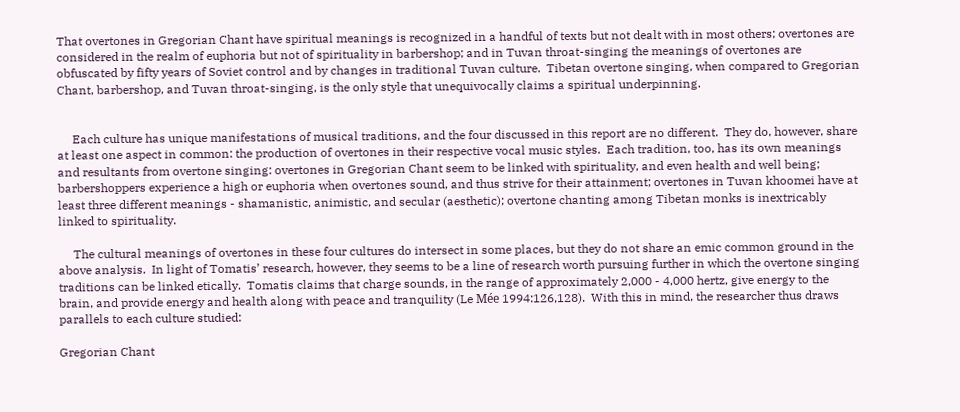That overtones in Gregorian Chant have spiritual meanings is recognized in a handful of texts but not dealt with in most others; overtones are considered in the realm of euphoria but not of spirituality in barbershop; and in Tuvan throat-singing the meanings of overtones are obfuscated by fifty years of Soviet control and by changes in traditional Tuvan culture.  Tibetan overtone singing, when compared to Gregorian Chant, barbershop, and Tuvan throat-singing, is the only style that unequivocally claims a spiritual underpinning.


     Each culture has unique manifestations of musical traditions, and the four discussed in this report are no different.  They do, however, share at least one aspect in common: the production of overtones in their respective vocal music styles.  Each tradition, too, has its own meanings and resultants from overtone singing: overtones in Gregorian Chant seem to be linked with spirituality, and even health and well being; barbershoppers experience a high or euphoria when overtones sound, and thus strive for their attainment; overtones in Tuvan khoomei have at least three different meanings - shamanistic, animistic, and secular (aesthetic); overtone chanting among Tibetan monks is inextricably linked to spirituality.

     The cultural meanings of overtones in these four cultures do intersect in some places, but they do not share an emic common ground in the above analysis.  In light of Tomatis’ research, however, they seems to be a line of research worth pursuing further in which the overtone singing traditions can be linked etically.  Tomatis claims that charge sounds, in the range of approximately 2,000 - 4,000 hertz, give energy to the brain, and provide energy and health along with peace and tranquility (Le Mée 1994:126,128).  With this in mind, the researcher thus draws parallels to each culture studied:

Gregorian Chant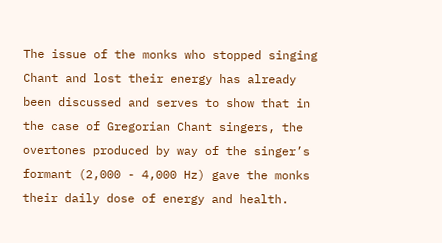The issue of the monks who stopped singing Chant and lost their energy has already been discussed and serves to show that in the case of Gregorian Chant singers, the overtones produced by way of the singer’s formant (2,000 - 4,000 Hz) gave the monks their daily dose of energy and health.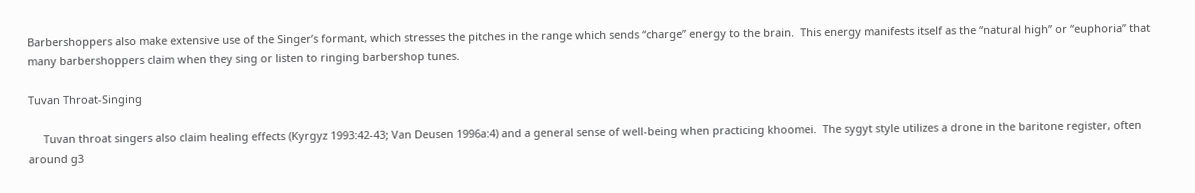Barbershoppers also make extensive use of the Singer’s formant, which stresses the pitches in the range which sends “charge” energy to the brain.  This energy manifests itself as the “natural high” or “euphoria” that many barbershoppers claim when they sing or listen to ringing barbershop tunes.

Tuvan Throat-Singing

     Tuvan throat singers also claim healing effects (Kyrgyz 1993:42-43; Van Deusen 1996a:4) and a general sense of well-being when practicing khoomei.  The sygyt style utilizes a drone in the baritone register, often around g3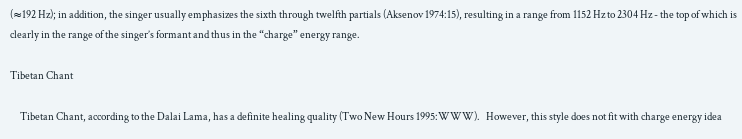(≈192 Hz); in addition, the singer usually emphasizes the sixth through twelfth partials (Aksenov 1974:15), resulting in a range from 1152 Hz to 2304 Hz - the top of which is clearly in the range of the singer’s formant and thus in the “charge” energy range.

Tibetan Chant

     Tibetan Chant, according to the Dalai Lama, has a definite healing quality (Two New Hours 1995:WWW).   However, this style does not fit with charge energy idea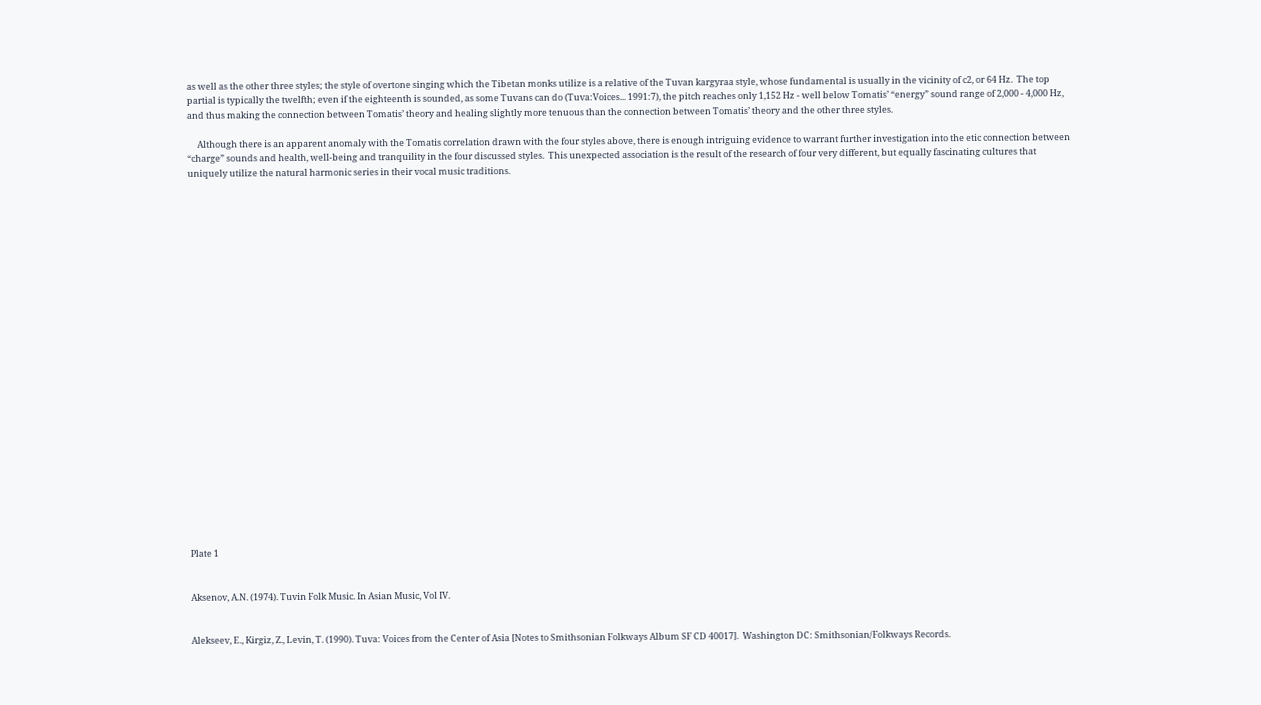as well as the other three styles; the style of overtone singing which the Tibetan monks utilize is a relative of the Tuvan kargyraa style, whose fundamental is usually in the vicinity of c2, or 64 Hz.  The top partial is typically the twelfth; even if the eighteenth is sounded, as some Tuvans can do (Tuva:Voices... 1991:7), the pitch reaches only 1,152 Hz - well below Tomatis’ “energy” sound range of 2,000 - 4,000 Hz, and thus making the connection between Tomatis’ theory and healing slightly more tenuous than the connection between Tomatis’ theory and the other three styles.

     Although there is an apparent anomaly with the Tomatis correlation drawn with the four styles above, there is enough intriguing evidence to warrant further investigation into the etic connection between “charge” sounds and health, well-being and tranquility in the four discussed styles.  This unexpected association is the result of the research of four very different, but equally fascinating cultures that uniquely utilize the natural harmonic series in their vocal music traditions.

























Plate 1


Aksenov, A.N. (1974). Tuvin Folk Music. In Asian Music, Vol IV.


Alekseev, E., Kirgiz, Z., Levin, T. (1990). Tuva: Voices from the Center of Asia [Notes to Smithsonian Folkways Album SF CD 40017].  Washington DC: Smithsonian/Folkways Records.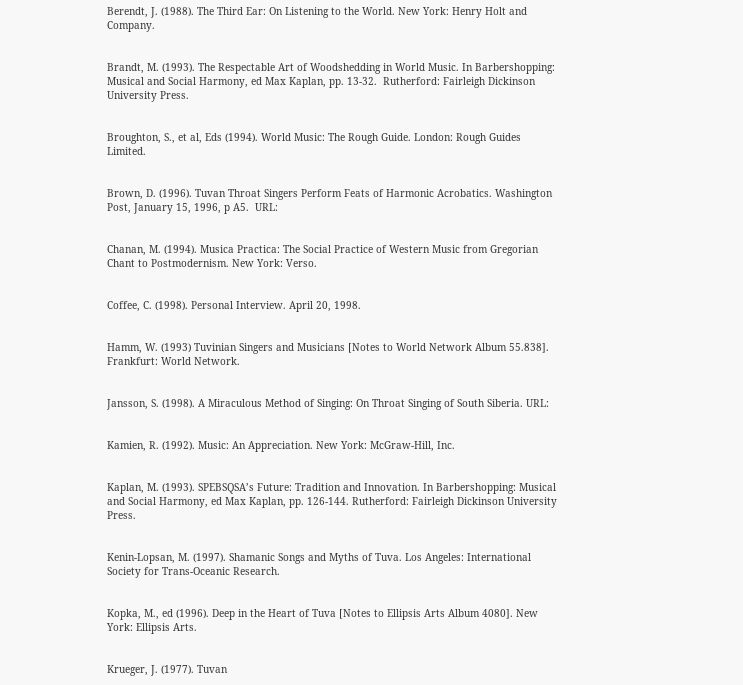Berendt, J. (1988). The Third Ear: On Listening to the World. New York: Henry Holt and Company.


Brandt, M. (1993). The Respectable Art of Woodshedding in World Music. In Barbershopping: Musical and Social Harmony, ed Max Kaplan, pp. 13-32.  Rutherford: Fairleigh Dickinson University Press.


Broughton, S., et al, Eds (1994). World Music: The Rough Guide. London: Rough Guides Limited.


Brown, D. (1996). Tuvan Throat Singers Perform Feats of Harmonic Acrobatics. Washington Post, January 15, 1996, p A5.  URL:


Chanan, M. (1994). Musica Practica: The Social Practice of Western Music from Gregorian Chant to Postmodernism. New York: Verso.


Coffee, C. (1998). Personal Interview. April 20, 1998.


Hamm, W. (1993) Tuvinian Singers and Musicians [Notes to World Network Album 55.838]. Frankfurt: World Network.


Jansson, S. (1998). A Miraculous Method of Singing: On Throat Singing of South Siberia. URL:


Kamien, R. (1992). Music: An Appreciation. New York: McGraw-Hill, Inc.


Kaplan, M. (1993). SPEBSQSA’s Future: Tradition and Innovation. In Barbershopping: Musical and Social Harmony, ed Max Kaplan, pp. 126-144. Rutherford: Fairleigh Dickinson University Press.


Kenin-Lopsan, M. (1997). Shamanic Songs and Myths of Tuva. Los Angeles: International Society for Trans-Oceanic Research.


Kopka, M., ed (1996). Deep in the Heart of Tuva [Notes to Ellipsis Arts Album 4080]. New York: Ellipsis Arts.


Krueger, J. (1977). Tuvan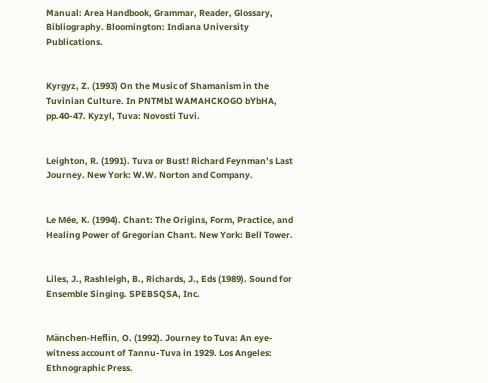Manual: Area Handbook, Grammar, Reader, Glossary, Bibliography. Bloomington: Indiana University Publications.


Kyrgyz, Z. (1993) On the Music of Shamanism in the Tuvinian Culture. In PNTMbI WAMAHCKOGO bYbHA, pp.40-47. Kyzyl, Tuva: Novosti Tuvi.


Leighton, R. (1991). Tuva or Bust! Richard Feynman’s Last Journey. New York: W.W. Norton and Company.


Le Mée, K. (1994). Chant: The Origins, Form, Practice, and Healing Power of Gregorian Chant. New York: Bell Tower.


Liles, J., Rashleigh, B., Richards, J., Eds (1989). Sound for Ensemble Singing. SPEBSQSA, Inc.


Mänchen-Heflin, O. (1992). Journey to Tuva: An eye-witness account of Tannu-Tuva in 1929. Los Angeles: Ethnographic Press.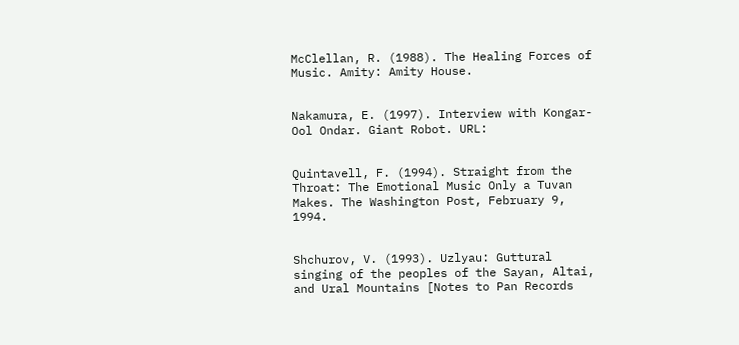McClellan, R. (1988). The Healing Forces of Music. Amity: Amity House.


Nakamura, E. (1997). Interview with Kongar-Ool Ondar. Giant Robot. URL:


Quintavell, F. (1994). Straight from the Throat: The Emotional Music Only a Tuvan Makes. The Washington Post, February 9, 1994.


Shchurov, V. (1993). Uzlyau: Guttural singing of the peoples of the Sayan, Altai, and Ural Mountains [Notes to Pan Records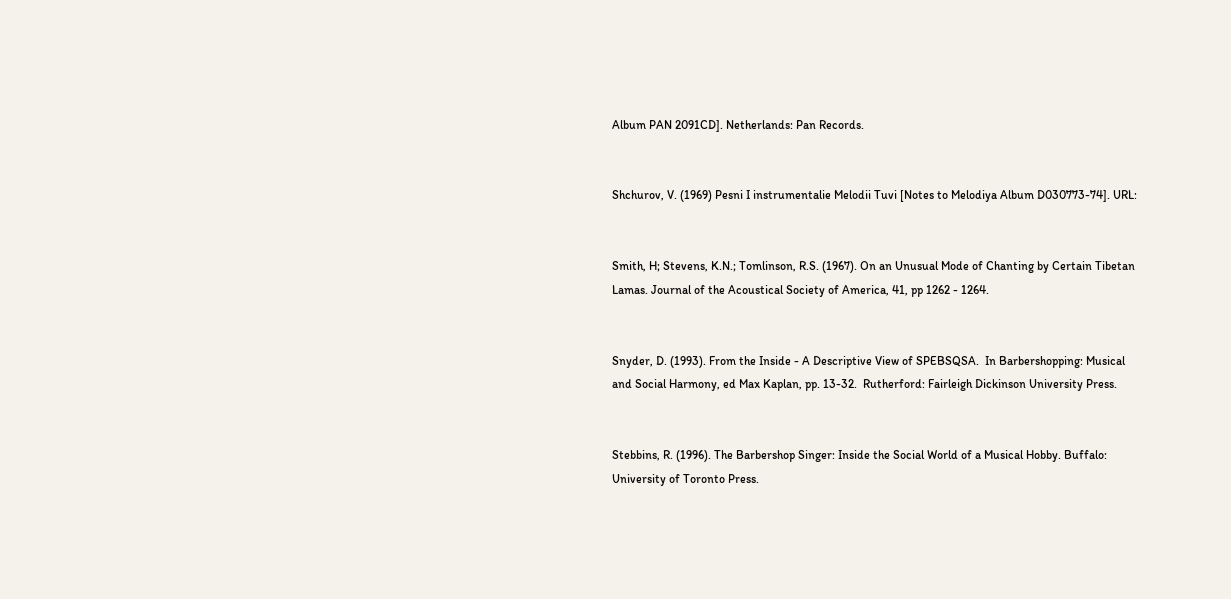Album PAN 2091CD]. Netherlands: Pan Records.


Shchurov, V. (1969) Pesni I instrumentalie Melodii Tuvi [Notes to Melodiya Album D030773-74]. URL:


Smith, H; Stevens, K.N.; Tomlinson, R.S. (1967). On an Unusual Mode of Chanting by Certain Tibetan Lamas. Journal of the Acoustical Society of America, 41, pp 1262 - 1264.


Snyder, D. (1993). From the Inside - A Descriptive View of SPEBSQSA.  In Barbershopping: Musical and Social Harmony, ed Max Kaplan, pp. 13-32.  Rutherford: Fairleigh Dickinson University Press.


Stebbins, R. (1996). The Barbershop Singer: Inside the Social World of a Musical Hobby. Buffalo: University of Toronto Press.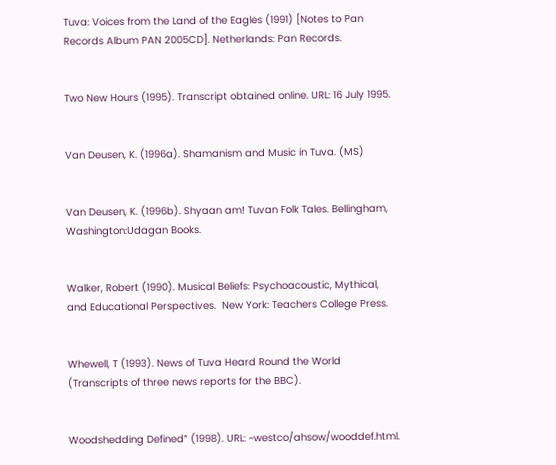Tuva: Voices from the Land of the Eagles (1991) [Notes to Pan Records Album PAN 2005CD]. Netherlands: Pan Records.


Two New Hours (1995). Transcript obtained online. URL: 16 July 1995.


Van Deusen, K. (1996a). Shamanism and Music in Tuva. (MS)


Van Deusen, K. (1996b). Shyaan am! Tuvan Folk Tales. Bellingham, Washington:Udagan Books.


Walker, Robert (1990). Musical Beliefs: Psychoacoustic, Mythical, and Educational Perspectives.  New York: Teachers College Press.


Whewell, T (1993). News of Tuva Heard Round the World (Transcripts of three news reports for the BBC).


Woodshedding Defined” (1998). URL: ~westco/ahsow/wooddef.html.